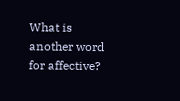What is another word for affective?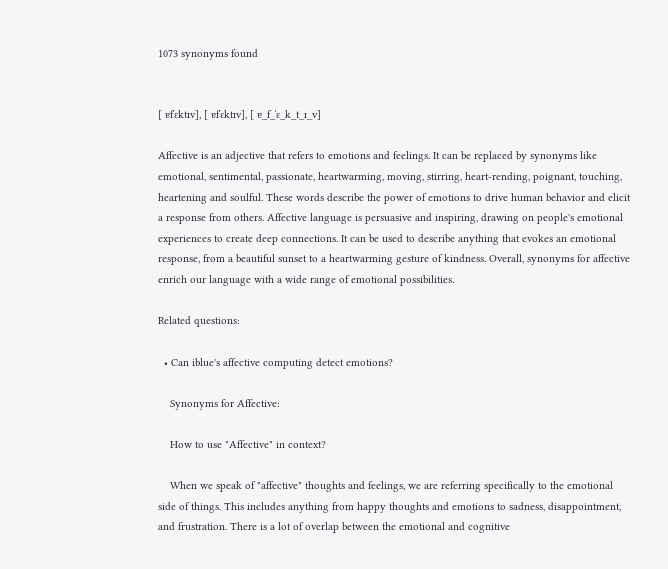1073 synonyms found


[ ɐfˈɛktɪv], [ ɐfˈɛktɪv], [ ɐ_f_ˈɛ_k_t_ɪ_v]

Affective is an adjective that refers to emotions and feelings. It can be replaced by synonyms like emotional, sentimental, passionate, heartwarming, moving, stirring, heart-rending, poignant, touching, heartening and soulful. These words describe the power of emotions to drive human behavior and elicit a response from others. Affective language is persuasive and inspiring, drawing on people's emotional experiences to create deep connections. It can be used to describe anything that evokes an emotional response, from a beautiful sunset to a heartwarming gesture of kindness. Overall, synonyms for affective enrich our language with a wide range of emotional possibilities.

Related questions:

  • Can iblue's affective computing detect emotions?

    Synonyms for Affective:

    How to use "Affective" in context?

    When we speak of "affective" thoughts and feelings, we are referring specifically to the emotional side of things. This includes anything from happy thoughts and emotions to sadness, disappointment, and frustration. There is a lot of overlap between the emotional and cognitive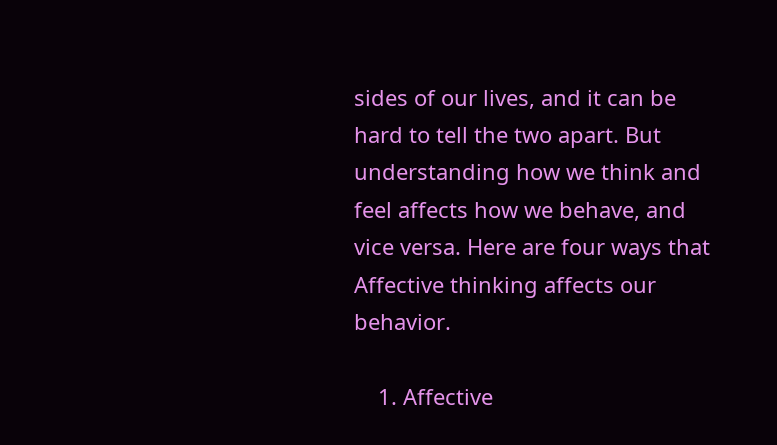sides of our lives, and it can be hard to tell the two apart. But understanding how we think and feel affects how we behave, and vice versa. Here are four ways that Affective thinking affects our behavior.

    1. Affective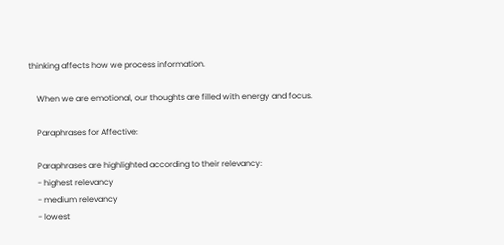thinking affects how we process information.

    When we are emotional, our thoughts are filled with energy and focus.

    Paraphrases for Affective:

    Paraphrases are highlighted according to their relevancy:
    - highest relevancy
    - medium relevancy
    - lowest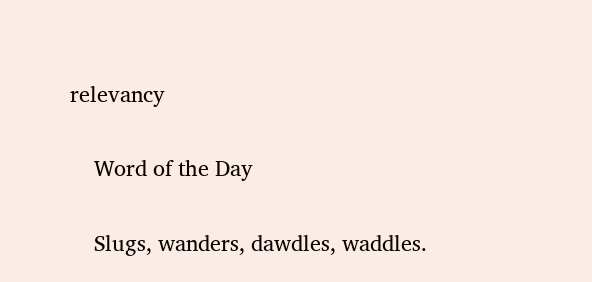relevancy

    Word of the Day

    Slugs, wanders, dawdles, waddles.